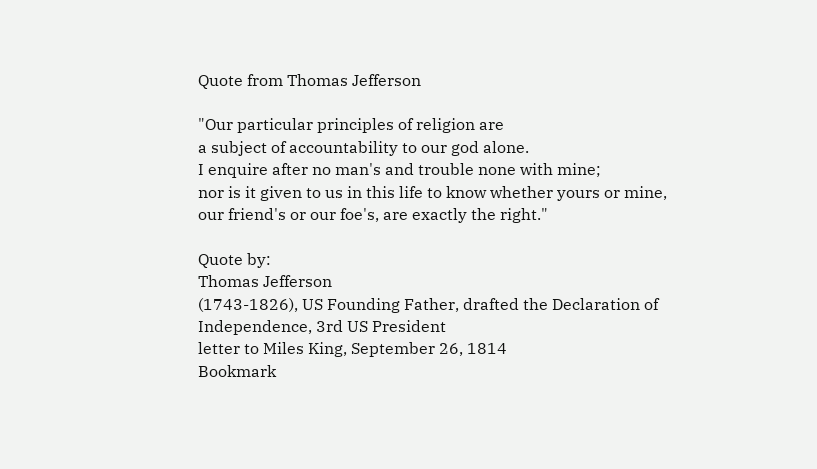Quote from Thomas Jefferson

"Our particular principles of religion are
a subject of accountability to our god alone.
I enquire after no man's and trouble none with mine;
nor is it given to us in this life to know whether yours or mine,
our friend's or our foe's, are exactly the right."

Quote by:
Thomas Jefferson
(1743-1826), US Founding Father, drafted the Declaration of Independence, 3rd US President
letter to Miles King, September 26, 1814
Bookmark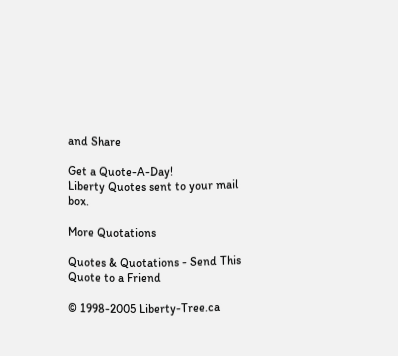and Share

Get a Quote-A-Day!
Liberty Quotes sent to your mail box.

More Quotations

Quotes & Quotations - Send This Quote to a Friend

© 1998-2005 Liberty-Tree.ca